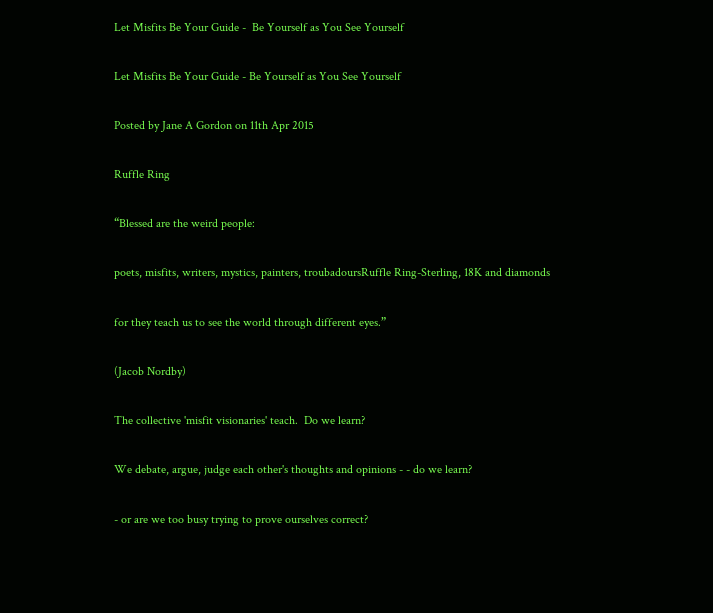Let Misfits Be Your Guide -  Be Yourself as You See Yourself

Let Misfits Be Your Guide - Be Yourself as You See Yourself

Posted by Jane A Gordon on 11th Apr 2015

Ruffle Ring

“Blessed are the weird people:

poets, misfits, writers, mystics, painters, troubadoursRuffle Ring-Sterling, 18K and diamonds

for they teach us to see the world through different eyes.”

(Jacob Nordby)

The collective 'misfit visionaries' teach.  Do we learn?

We debate, argue, judge each other's thoughts and opinions - - do we learn?

- or are we too busy trying to prove ourselves correct?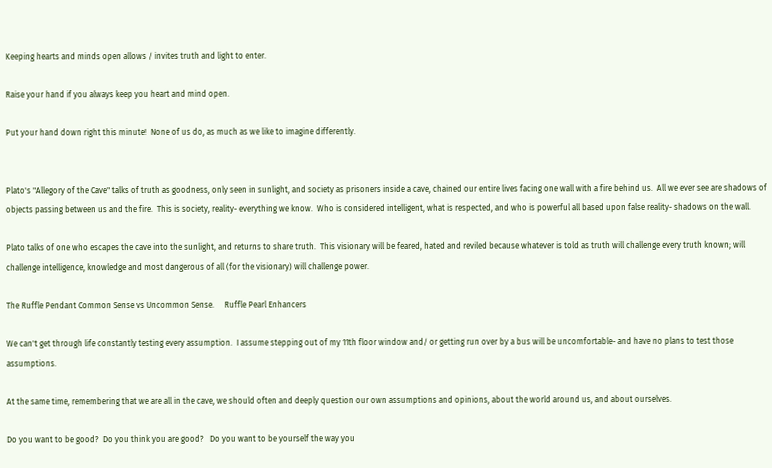Keeping hearts and minds open allows / invites truth and light to enter.

Raise your hand if you always keep you heart and mind open.

Put your hand down right this minute!  None of us do, as much as we like to imagine differently.


Plato's "Allegory of the Cave" talks of truth as goodness, only seen in sunlight, and society as prisoners inside a cave, chained our entire lives facing one wall with a fire behind us.  All we ever see are shadows of objects passing between us and the fire.  This is society, reality- everything we know.  Who is considered intelligent, what is respected, and who is powerful all based upon false reality- shadows on the wall.

Plato talks of one who escapes the cave into the sunlight, and returns to share truth.  This visionary will be feared, hated and reviled because whatever is told as truth will challenge every truth known; will challenge intelligence, knowledge and most dangerous of all (for the visionary) will challenge power.

The Ruffle Pendant Common Sense vs Uncommon Sense.     Ruffle Pearl Enhancers

We can't get through life constantly testing every assumption.  I assume stepping out of my 11th floor window and/ or getting run over by a bus will be uncomfortable- and have no plans to test those assumptions.

At the same time, remembering that we are all in the cave, we should often and deeply question our own assumptions and opinions, about the world around us, and about ourselves.

Do you want to be good?  Do you think you are good?   Do you want to be yourself the way you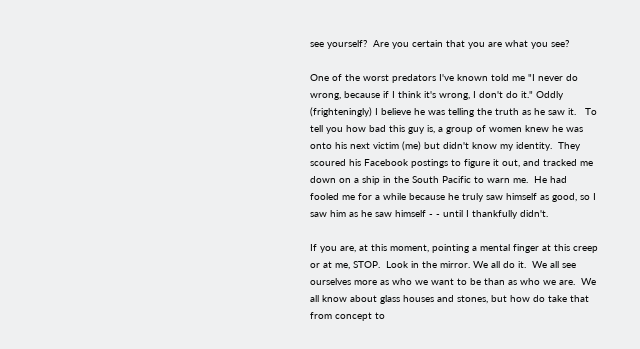see yourself?  Are you certain that you are what you see?

One of the worst predators I've known told me "I never do wrong, because if I think it's wrong, I don't do it." Oddly (frighteningly) I believe he was telling the truth as he saw it.   To tell you how bad this guy is, a group of women knew he was onto his next victim (me) but didn't know my identity.  They scoured his Facebook postings to figure it out, and tracked me down on a ship in the South Pacific to warn me.  He had fooled me for a while because he truly saw himself as good, so I saw him as he saw himself - - until I thankfully didn't.

If you are, at this moment, pointing a mental finger at this creep or at me, STOP.  Look in the mirror. We all do it.  We all see ourselves more as who we want to be than as who we are.  We all know about glass houses and stones, but how do take that from concept to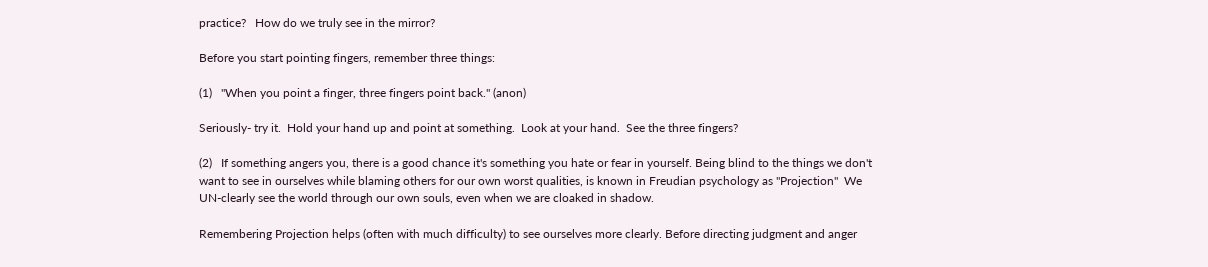practice?   How do we truly see in the mirror?

Before you start pointing fingers, remember three things:

(1)   "When you point a finger, three fingers point back." (anon)

Seriously- try it.  Hold your hand up and point at something.  Look at your hand.  See the three fingers?

(2)   If something angers you, there is a good chance it's something you hate or fear in yourself. Being blind to the things we don't want to see in ourselves while blaming others for our own worst qualities, is known in Freudian psychology as "Projection"  We UN-clearly see the world through our own souls, even when we are cloaked in shadow.

Remembering Projection helps (often with much difficulty) to see ourselves more clearly. Before directing judgment and anger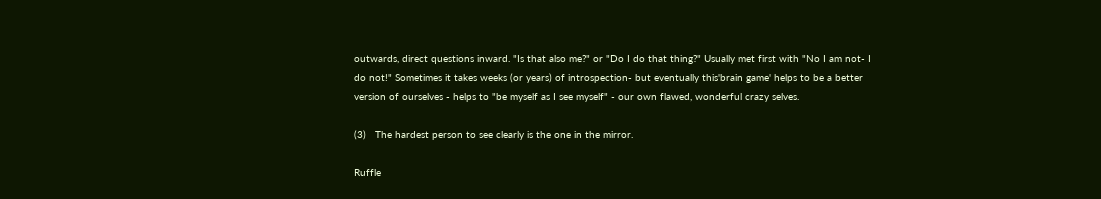outwards, direct questions inward. "Is that also me?" or "Do I do that thing?" Usually met first with "No I am not- I do not!" Sometimes it takes weeks (or years) of introspection- but eventually this'brain game' helps to be a better version of ourselves - helps to "be myself as I see myself" - our own flawed, wonderful crazy selves.

(3)   The hardest person to see clearly is the one in the mirror.

Ruffle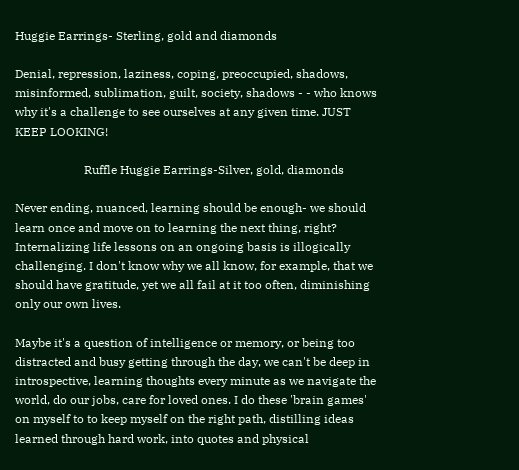Huggie Earrings- Sterling, gold and diamonds

Denial, repression, laziness, coping, preoccupied, shadows, misinformed, sublimation, guilt, society, shadows - - who knows why it's a challenge to see ourselves at any given time. JUST KEEP LOOKING!

                       Ruffle Huggie Earrings-Silver, gold, diamonds

Never ending, nuanced, learning should be enough- we should learn once and move on to learning the next thing, right? Internalizing life lessons on an ongoing basis is illogically challenging. I don't know why we all know, for example, that we should have gratitude, yet we all fail at it too often, diminishing only our own lives.

Maybe it's a question of intelligence or memory, or being too distracted and busy getting through the day, we can't be deep in introspective, learning thoughts every minute as we navigate the world, do our jobs, care for loved ones. I do these 'brain games' on myself to to keep myself on the right path, distilling ideas learned through hard work, into quotes and physical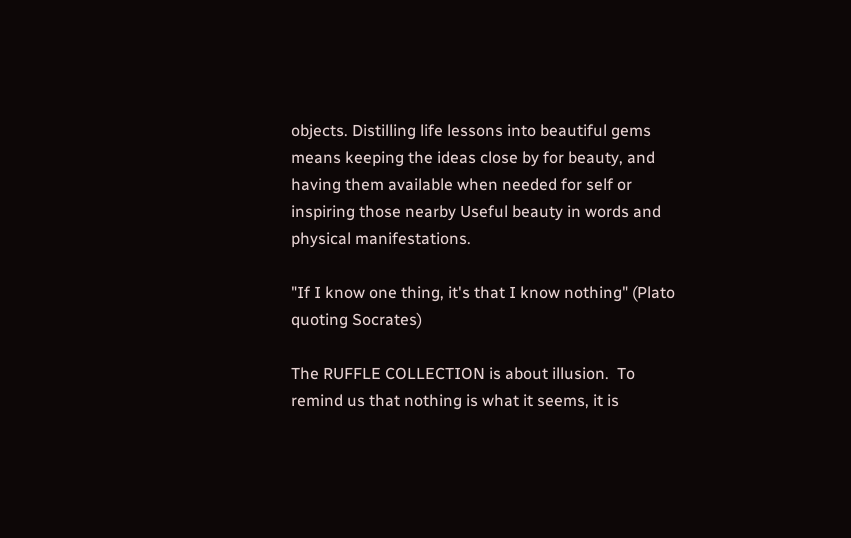objects. Distilling life lessons into beautiful gems means keeping the ideas close by for beauty, and having them available when needed for self or inspiring those nearby Useful beauty in words and physical manifestations.

"If I know one thing, it's that I know nothing" (Plato quoting Socrates)

The RUFFLE COLLECTION is about illusion.  To remind us that nothing is what it seems, it is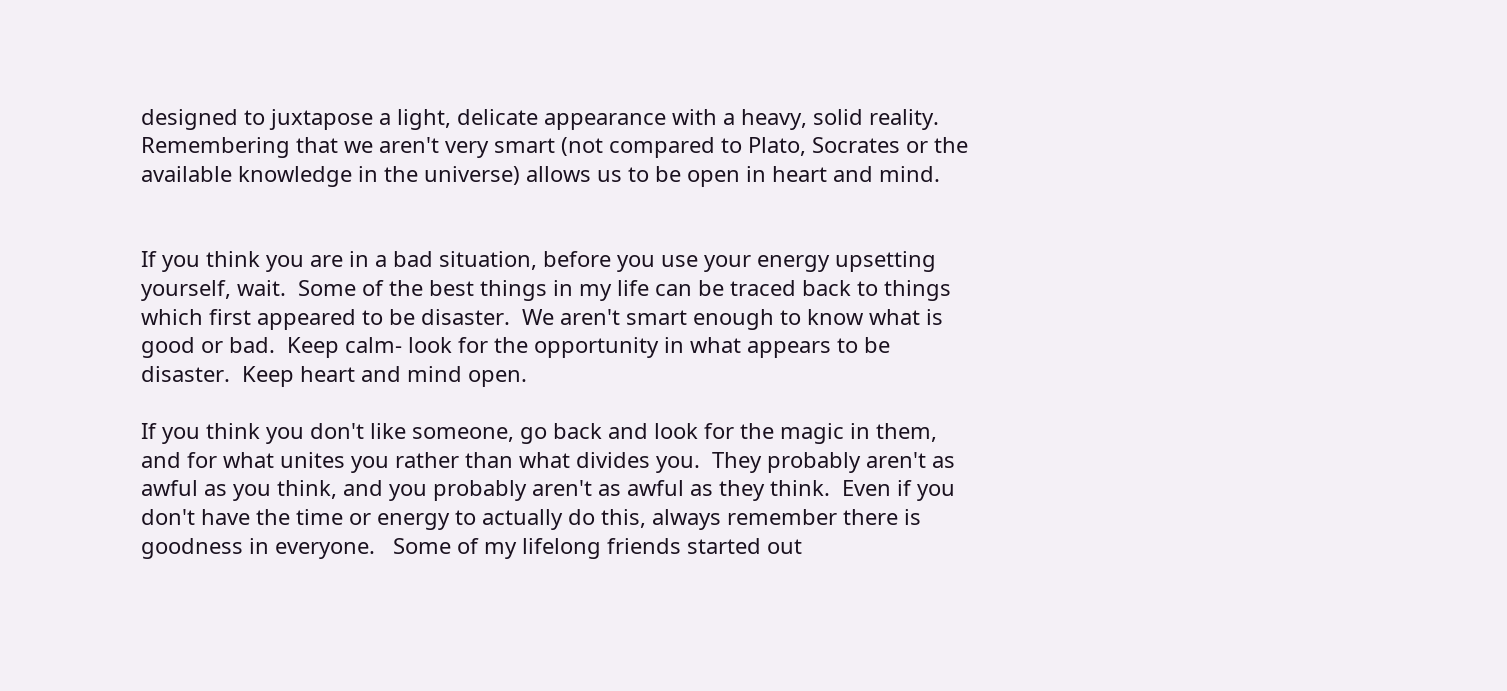designed to juxtapose a light, delicate appearance with a heavy, solid reality.   Remembering that we aren't very smart (not compared to Plato, Socrates or the available knowledge in the universe) allows us to be open in heart and mind.


If you think you are in a bad situation, before you use your energy upsetting yourself, wait.  Some of the best things in my life can be traced back to things which first appeared to be disaster.  We aren't smart enough to know what is good or bad.  Keep calm- look for the opportunity in what appears to be disaster.  Keep heart and mind open.

If you think you don't like someone, go back and look for the magic in them, and for what unites you rather than what divides you.  They probably aren't as awful as you think, and you probably aren't as awful as they think.  Even if you don't have the time or energy to actually do this, always remember there is goodness in everyone.   Some of my lifelong friends started out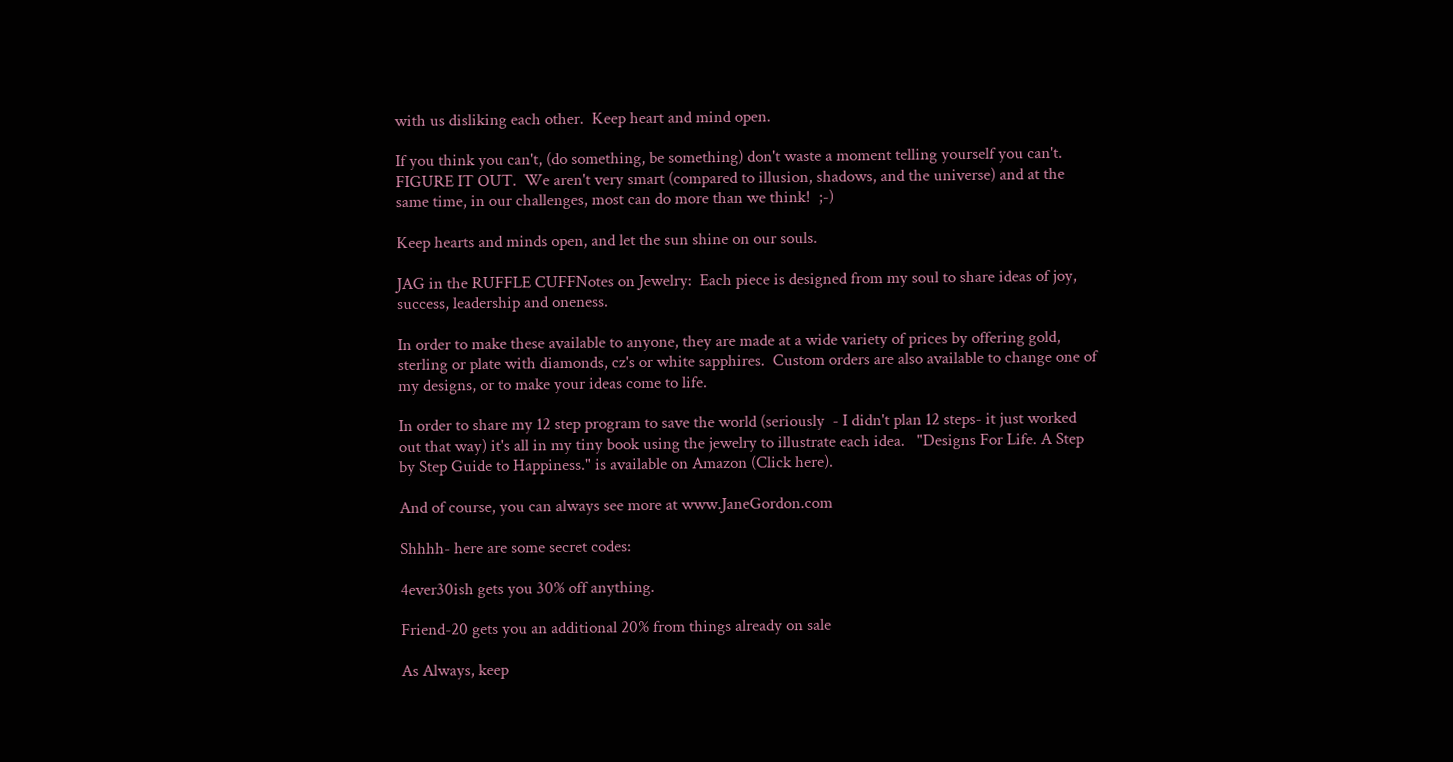with us disliking each other.  Keep heart and mind open.

If you think you can't, (do something, be something) don't waste a moment telling yourself you can't.  FIGURE IT OUT.  We aren't very smart (compared to illusion, shadows, and the universe) and at the same time, in our challenges, most can do more than we think!  ;-)

Keep hearts and minds open, and let the sun shine on our souls.

JAG in the RUFFLE CUFFNotes on Jewelry:  Each piece is designed from my soul to share ideas of joy, success, leadership and oneness.

In order to make these available to anyone, they are made at a wide variety of prices by offering gold, sterling or plate with diamonds, cz's or white sapphires.  Custom orders are also available to change one of my designs, or to make your ideas come to life.

In order to share my 12 step program to save the world (seriously  - I didn't plan 12 steps- it just worked out that way) it's all in my tiny book using the jewelry to illustrate each idea.   "Designs For Life. A Step by Step Guide to Happiness." is available on Amazon (Click here).

And of course, you can always see more at www.JaneGordon.com

Shhhh- here are some secret codes:

4ever30ish gets you 30% off anything.

Friend-20 gets you an additional 20% from things already on sale

As Always, keep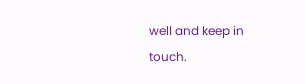well and keep in touch.